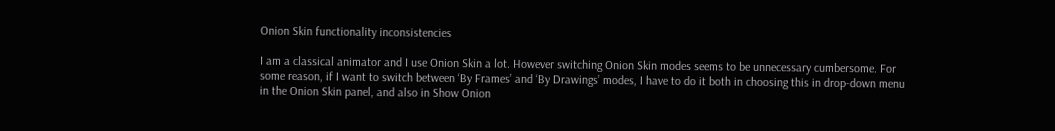Onion Skin functionality inconsistencies

I am a classical animator and I use Onion Skin a lot. However switching Onion Skin modes seems to be unnecessary cumbersome. For some reason, if I want to switch between ‘By Frames’ and ‘By Drawings’ modes, I have to do it both in choosing this in drop-down menu in the Onion Skin panel, and also in Show Onion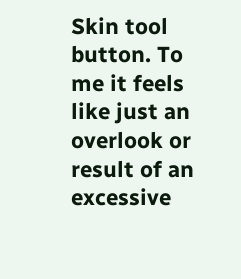Skin tool button. To me it feels like just an overlook or result of an excessive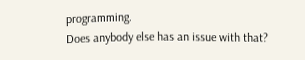programming.
Does anybody else has an issue with that?